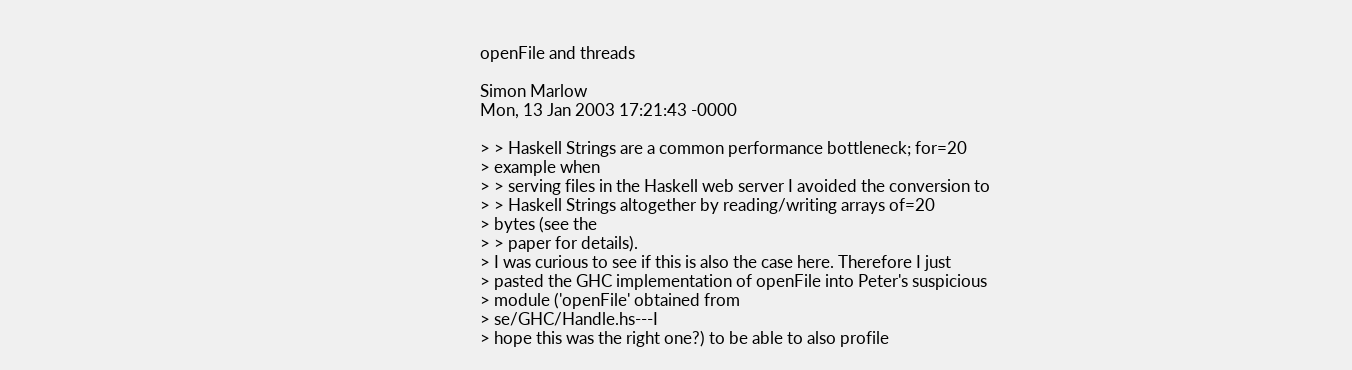openFile and threads

Simon Marlow
Mon, 13 Jan 2003 17:21:43 -0000

> > Haskell Strings are a common performance bottleneck; for=20
> example when
> > serving files in the Haskell web server I avoided the conversion to
> > Haskell Strings altogether by reading/writing arrays of=20
> bytes (see the
> > paper for details).
> I was curious to see if this is also the case here. Therefore I just
> pasted the GHC implementation of openFile into Peter's suspicious
> module ('openFile' obtained from
> se/GHC/Handle.hs---I
> hope this was the right one?) to be able to also profile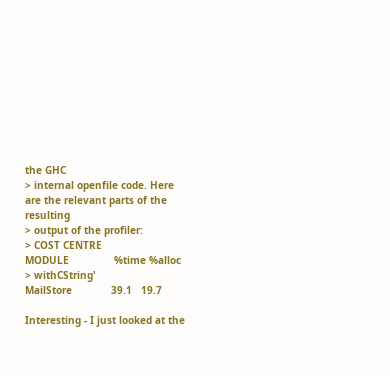the GHC
> internal openfile code. Here are the relevant parts of the resulting
> output of the profiler:
> COST CENTRE                    MODULE               %time %alloc
> withCString'                   MailStore             39.1   19.7

Interesting - I just looked at the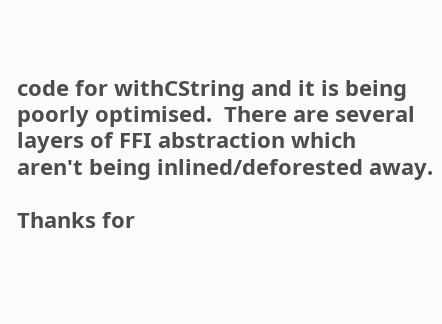code for withCString and it is being
poorly optimised.  There are several layers of FFI abstraction which
aren't being inlined/deforested away.

Thanks for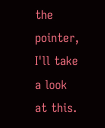the pointer, I'll take a look at this.